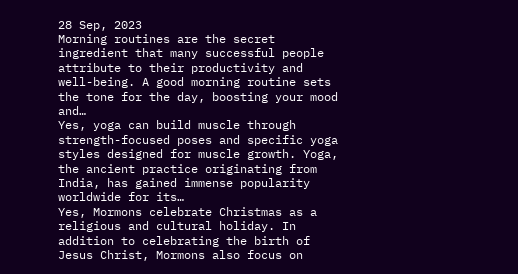28 Sep, 2023
Morning routines are the secret ingredient that many successful people attribute to their productivity and well-being. A good morning routine sets the tone for the day, boosting your mood and…
Yes, yoga can build muscle through strength-focused poses and specific yoga styles designed for muscle growth. Yoga, the ancient practice originating from India, has gained immense popularity worldwide for its…
Yes, Mormons celebrate Christmas as a religious and cultural holiday. In addition to celebrating the birth of Jesus Christ, Mormons also focus on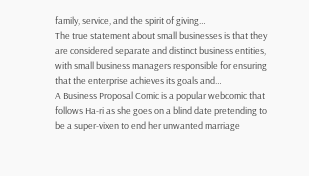family, service, and the spirit of giving…
The true statement about small businesses is that they are considered separate and distinct business entities, with small business managers responsible for ensuring that the enterprise achieves its goals and…
A Business Proposal Comic is a popular webcomic that follows Ha-ri as she goes on a blind date pretending to be a super-vixen to end her unwanted marriage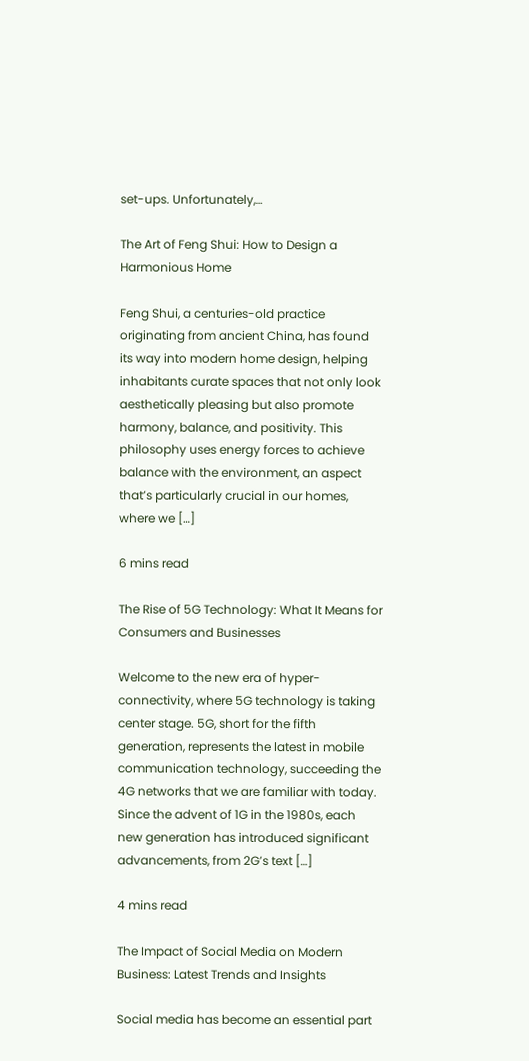set-ups. Unfortunately,…

The Art of Feng Shui: How to Design a Harmonious Home

Feng Shui, a centuries-old practice originating from ancient China, has found its way into modern home design, helping inhabitants curate spaces that not only look aesthetically pleasing but also promote harmony, balance, and positivity. This philosophy uses energy forces to achieve balance with the environment, an aspect that’s particularly crucial in our homes, where we […]

6 mins read

The Rise of 5G Technology: What It Means for Consumers and Businesses

Welcome to the new era of hyper-connectivity, where 5G technology is taking center stage. 5G, short for the fifth generation, represents the latest in mobile communication technology, succeeding the 4G networks that we are familiar with today. Since the advent of 1G in the 1980s, each new generation has introduced significant advancements, from 2G’s text […]

4 mins read

The Impact of Social Media on Modern Business: Latest Trends and Insights

Social media has become an essential part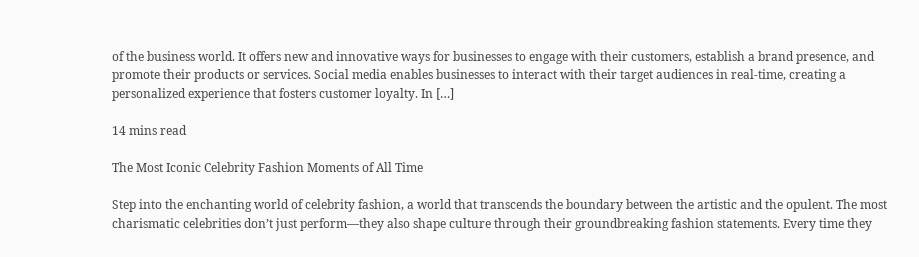of the business world. It offers new and innovative ways for businesses to engage with their customers, establish a brand presence, and promote their products or services. Social media enables businesses to interact with their target audiences in real-time, creating a personalized experience that fosters customer loyalty. In […]

14 mins read

The Most Iconic Celebrity Fashion Moments of All Time

Step into the enchanting world of celebrity fashion, a world that transcends the boundary between the artistic and the opulent. The most charismatic celebrities don’t just perform—they also shape culture through their groundbreaking fashion statements. Every time they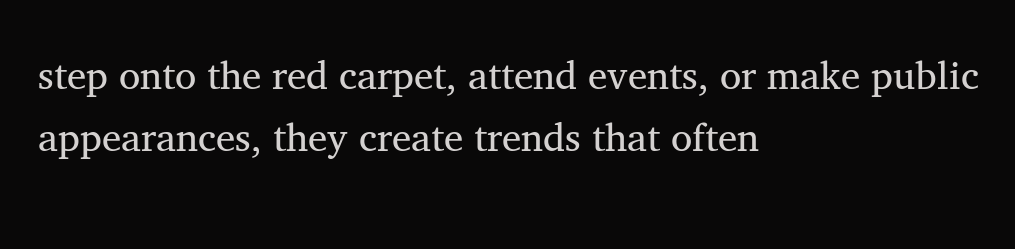step onto the red carpet, attend events, or make public appearances, they create trends that often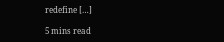redefine […]

5 mins read